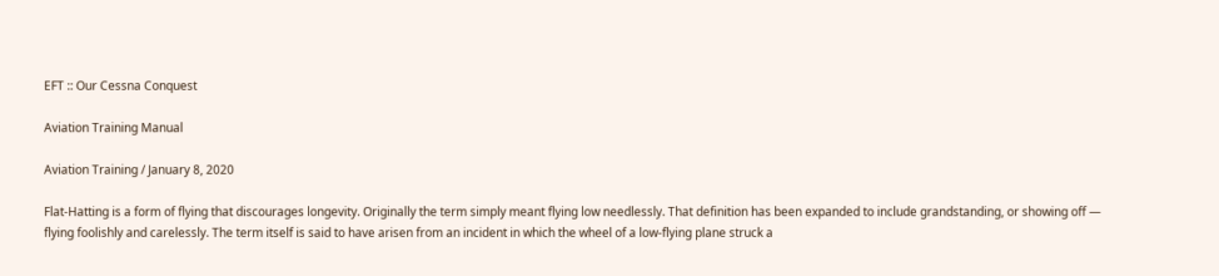EFT :: Our Cessna Conquest

Aviation Training Manual

Aviation Training / January 8, 2020

Flat-Hatting is a form of flying that discourages longevity. Originally the term simply meant flying low needlessly. That definition has been expanded to include grandstanding, or showing off — flying foolishly and carelessly. The term itself is said to have arisen from an incident in which the wheel of a low-flying plane struck a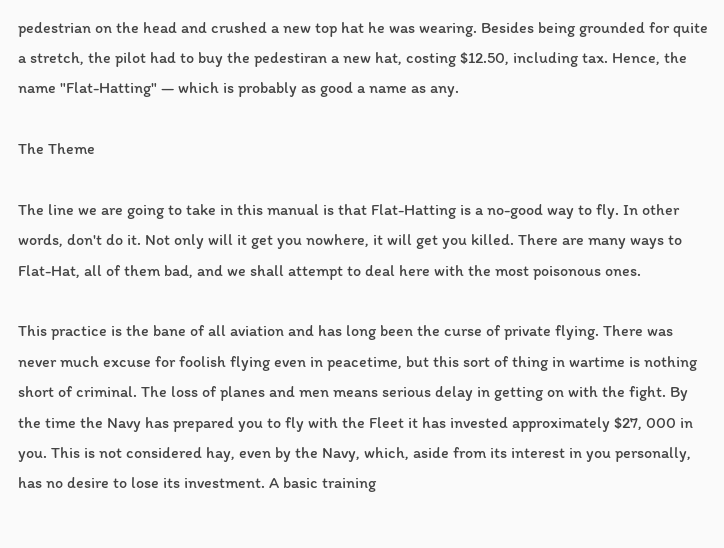pedestrian on the head and crushed a new top hat he was wearing. Besides being grounded for quite a stretch, the pilot had to buy the pedestiran a new hat, costing $12.50, including tax. Hence, the name "Flat-Hatting" — which is probably as good a name as any.

The Theme

The line we are going to take in this manual is that Flat-Hatting is a no-good way to fly. In other words, don't do it. Not only will it get you nowhere, it will get you killed. There are many ways to Flat-Hat, all of them bad, and we shall attempt to deal here with the most poisonous ones.

This practice is the bane of all aviation and has long been the curse of private flying. There was never much excuse for foolish flying even in peacetime, but this sort of thing in wartime is nothing short of criminal. The loss of planes and men means serious delay in getting on with the fight. By the time the Navy has prepared you to fly with the Fleet it has invested approximately $27, 000 in you. This is not considered hay, even by the Navy, which, aside from its interest in you personally, has no desire to lose its investment. A basic training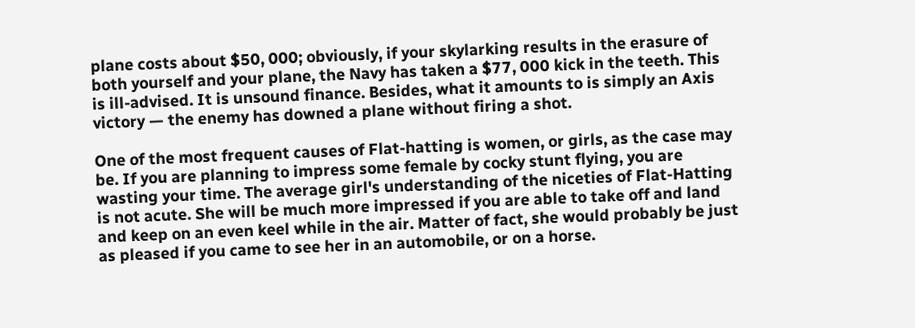plane costs about $50, 000; obviously, if your skylarking results in the erasure of both yourself and your plane, the Navy has taken a $77, 000 kick in the teeth. This is ill-advised. It is unsound finance. Besides, what it amounts to is simply an Axis victory — the enemy has downed a plane without firing a shot.

One of the most frequent causes of Flat-hatting is women, or girls, as the case may be. If you are planning to impress some female by cocky stunt flying, you are wasting your time. The average girl's understanding of the niceties of Flat-Hatting is not acute. She will be much more impressed if you are able to take off and land and keep on an even keel while in the air. Matter of fact, she would probably be just as pleased if you came to see her in an automobile, or on a horse.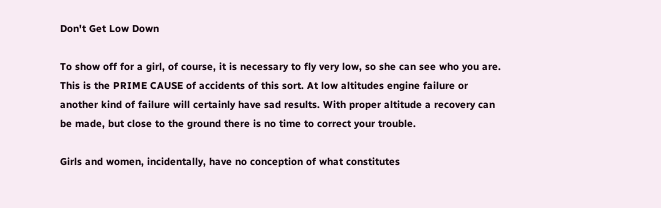Don't Get Low Down

To show off for a girl, of course, it is necessary to fly very low, so she can see who you are. This is the PRIME CAUSE of accidents of this sort. At low altitudes engine failure or another kind of failure will certainly have sad results. With proper altitude a recovery can be made, but close to the ground there is no time to correct your trouble.

Girls and women, incidentally, have no conception of what constitutes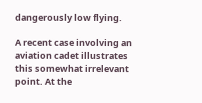dangerously low flying.

A recent case involving an aviation cadet illustrates this somewhat irrelevant point. At the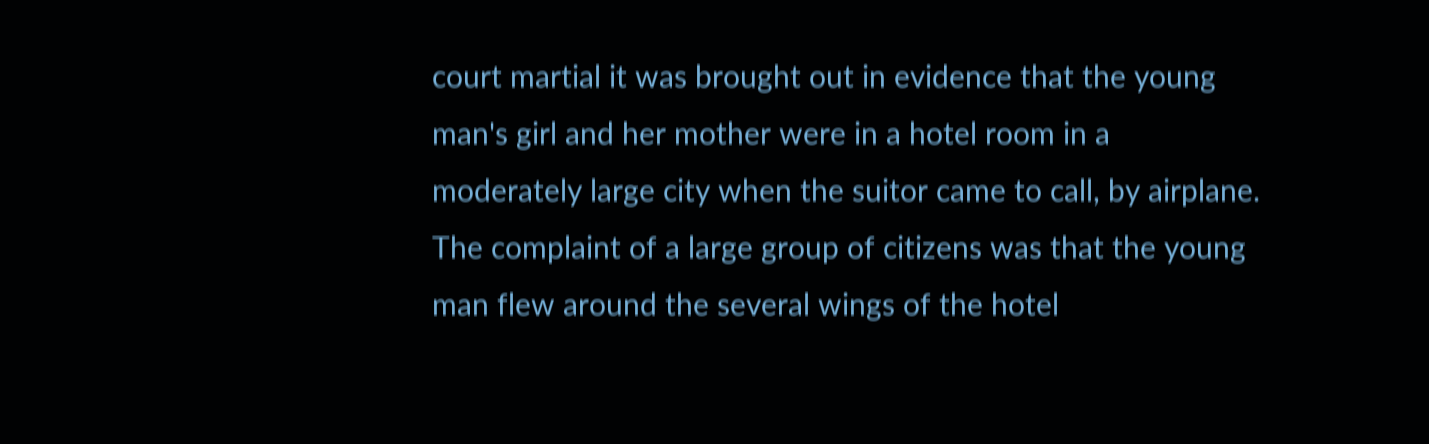court martial it was brought out in evidence that the young man's girl and her mother were in a hotel room in a moderately large city when the suitor came to call, by airplane. The complaint of a large group of citizens was that the young man flew around the several wings of the hotel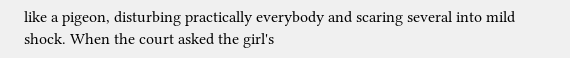like a pigeon, disturbing practically everybody and scaring several into mild shock. When the court asked the girl's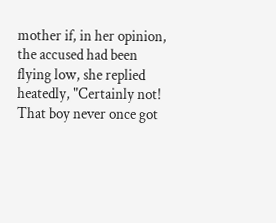mother if, in her opinion, the accused had been flying low, she replied heatedly, "Certainly not! That boy never once got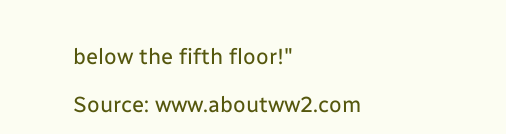below the fifth floor!"

Source: www.aboutww2.com